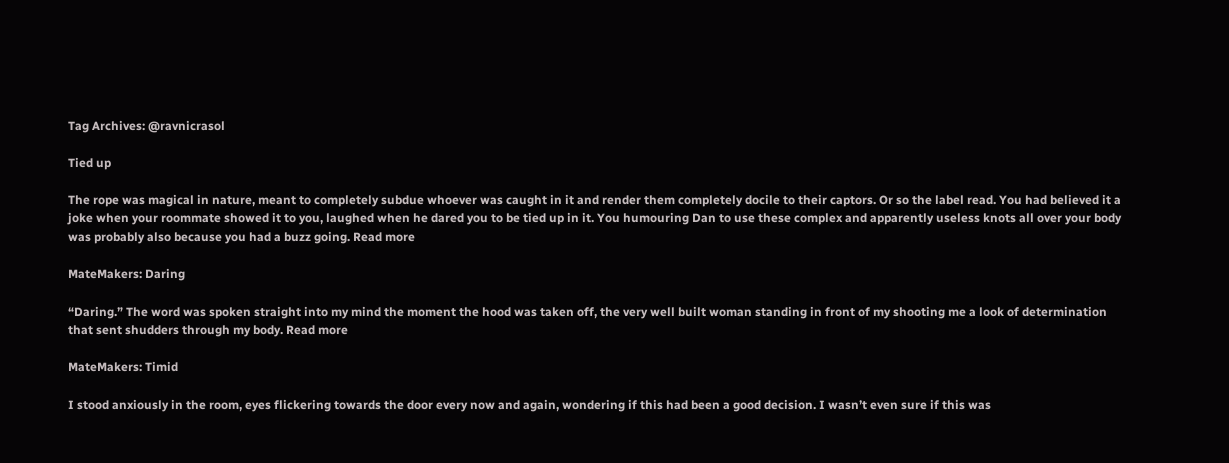Tag Archives: @ravnicrasol

Tied up

The rope was magical in nature, meant to completely subdue whoever was caught in it and render them completely docile to their captors. Or so the label read. You had believed it a joke when your roommate showed it to you, laughed when he dared you to be tied up in it. You humouring Dan to use these complex and apparently useless knots all over your body was probably also because you had a buzz going. Read more

MateMakers: Daring

“Daring.” The word was spoken straight into my mind the moment the hood was taken off, the very well built woman standing in front of my shooting me a look of determination that sent shudders through my body. Read more

MateMakers: Timid

I stood anxiously in the room, eyes flickering towards the door every now and again, wondering if this had been a good decision. I wasn’t even sure if this was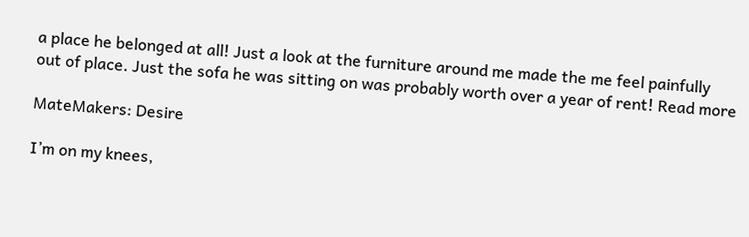a place he belonged at all! Just a look at the furniture around me made the me feel painfully out of place. Just the sofa he was sitting on was probably worth over a year of rent! Read more

MateMakers: Desire

I’m on my knees,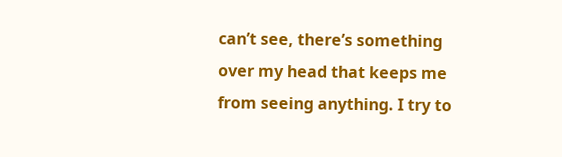can’t see, there’s something over my head that keeps me from seeing anything. I try to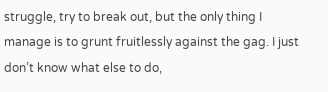struggle, try to break out, but the only thing I manage is to grunt fruitlessly against the gag. I just don’t know what else to do,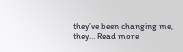they’ve been changing me, they… Read more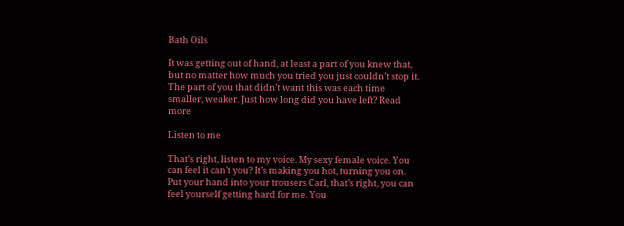Bath Oils

It was getting out of hand, at least a part of you knew that, but no matter how much you tried you just couldn’t stop it. The part of you that didn’t want this was each time smaller, weaker. Just how long did you have left? Read more

Listen to me

That’s right, listen to my voice. My sexy female voice. You can feel it can’t you? It’s making you hot, turning you on. Put your hand into your trousers Carl, that’s right, you can feel yourself getting hard for me. You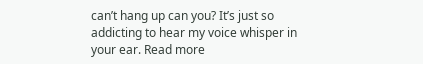can’t hang up can you? It’s just so addicting to hear my voice whisper in your ear. Read more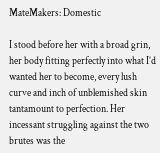MateMakers: Domestic

I stood before her with a broad grin, her body fitting perfectly into what I’d wanted her to become, every lush curve and inch of unblemished skin tantamount to perfection. Her incessant struggling against the two brutes was the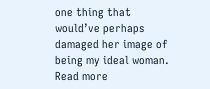one thing that would’ve perhaps damaged her image of being my ideal woman. Read more